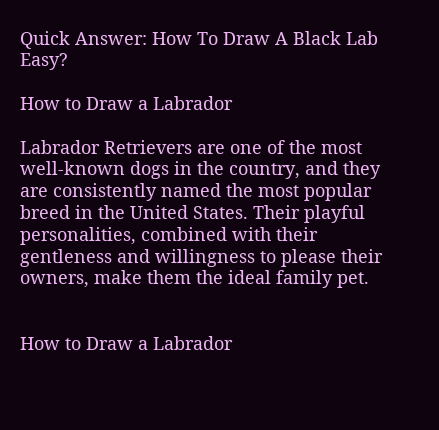Quick Answer: How To Draw A Black Lab Easy?

How to Draw a Labrador

Labrador Retrievers are one of the most well-known dogs in the country, and they are consistently named the most popular breed in the United States. Their playful personalities, combined with their gentleness and willingness to please their owners, make them the ideal family pet.


How to Draw a Labrador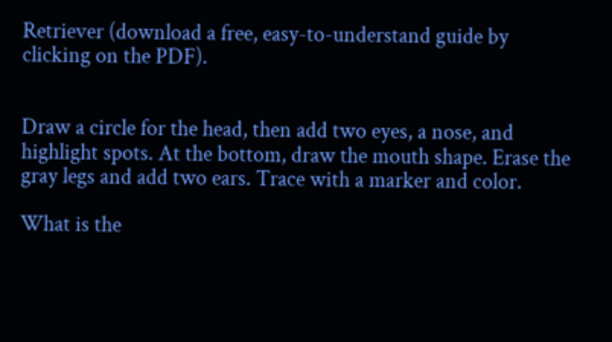Retriever (download a free, easy-to-understand guide by clicking on the PDF).


Draw a circle for the head, then add two eyes, a nose, and highlight spots. At the bottom, draw the mouth shape. Erase the gray legs and add two ears. Trace with a marker and color.

What is the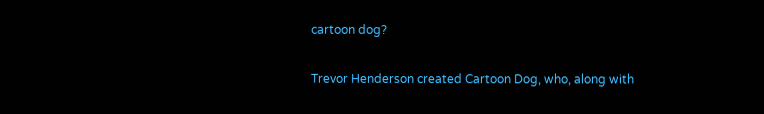cartoon dog?

Trevor Henderson created Cartoon Dog, who, along with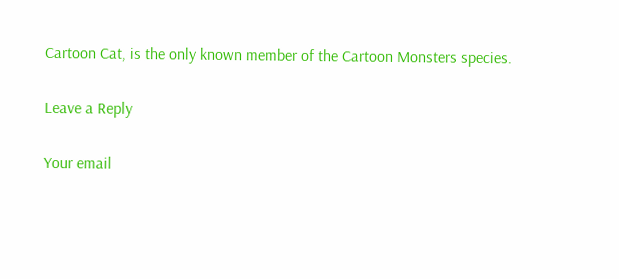Cartoon Cat, is the only known member of the Cartoon Monsters species.

Leave a Reply

Your email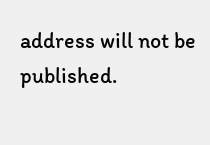address will not be published.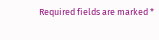Required fields are marked *